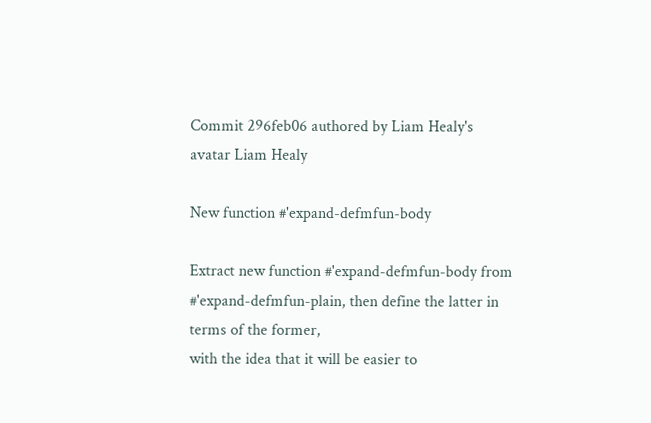Commit 296feb06 authored by Liam Healy's avatar Liam Healy

New function #'expand-defmfun-body

Extract new function #'expand-defmfun-body from
#'expand-defmfun-plain, then define the latter in terms of the former,
with the idea that it will be easier to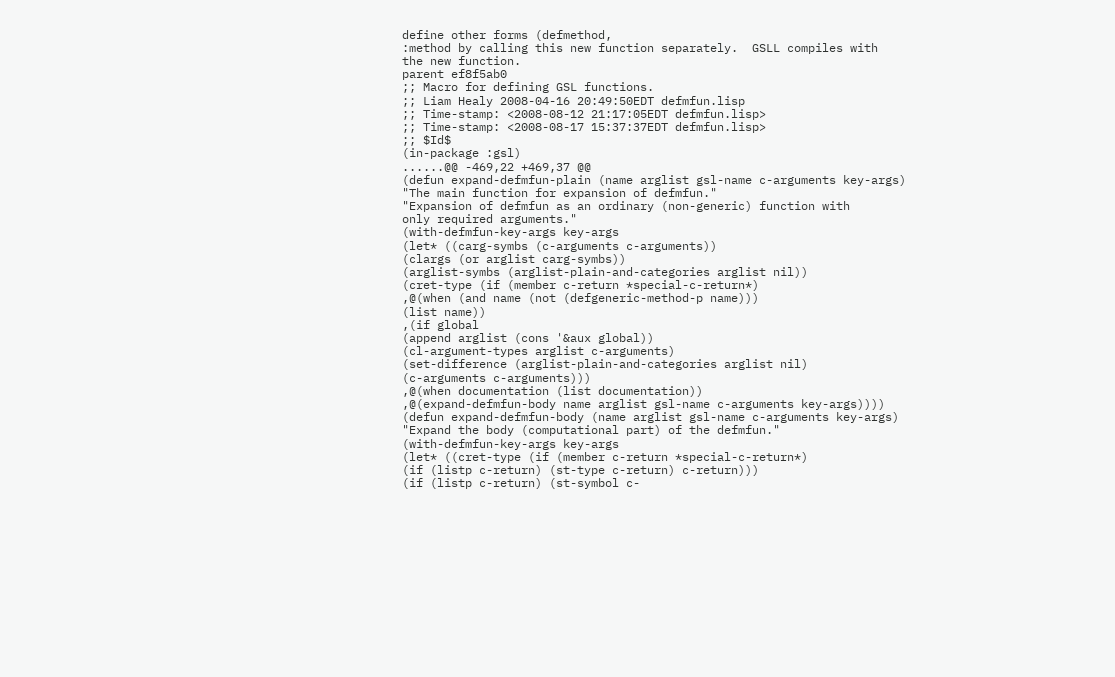define other forms (defmethod,
:method by calling this new function separately.  GSLL compiles with
the new function.
parent ef8f5ab0
;; Macro for defining GSL functions.
;; Liam Healy 2008-04-16 20:49:50EDT defmfun.lisp
;; Time-stamp: <2008-08-12 21:17:05EDT defmfun.lisp>
;; Time-stamp: <2008-08-17 15:37:37EDT defmfun.lisp>
;; $Id$
(in-package :gsl)
......@@ -469,22 +469,37 @@
(defun expand-defmfun-plain (name arglist gsl-name c-arguments key-args)
"The main function for expansion of defmfun."
"Expansion of defmfun as an ordinary (non-generic) function with
only required arguments."
(with-defmfun-key-args key-args
(let* ((carg-symbs (c-arguments c-arguments))
(clargs (or arglist carg-symbs))
(arglist-symbs (arglist-plain-and-categories arglist nil))
(cret-type (if (member c-return *special-c-return*)
,@(when (and name (not (defgeneric-method-p name)))
(list name))
,(if global
(append arglist (cons '&aux global))
(cl-argument-types arglist c-arguments)
(set-difference (arglist-plain-and-categories arglist nil)
(c-arguments c-arguments)))
,@(when documentation (list documentation))
,@(expand-defmfun-body name arglist gsl-name c-arguments key-args))))
(defun expand-defmfun-body (name arglist gsl-name c-arguments key-args)
"Expand the body (computational part) of the defmfun."
(with-defmfun-key-args key-args
(let* ((cret-type (if (member c-return *special-c-return*)
(if (listp c-return) (st-type c-return) c-return)))
(if (listp c-return) (st-symbol c-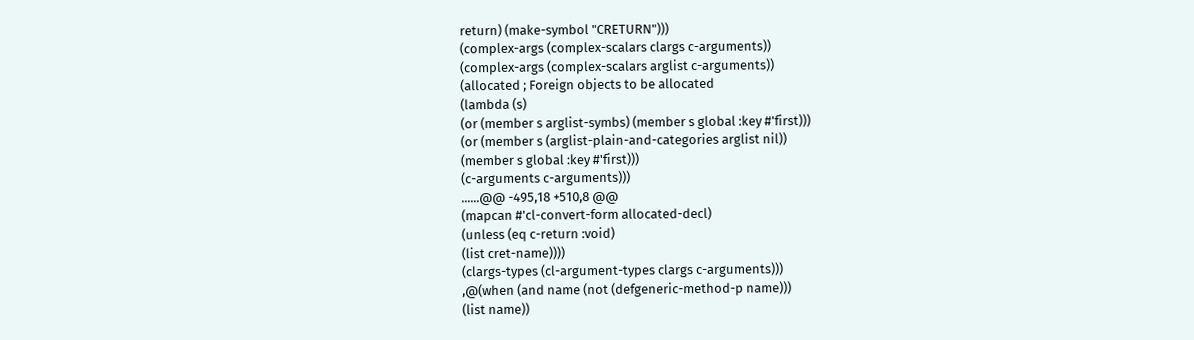return) (make-symbol "CRETURN")))
(complex-args (complex-scalars clargs c-arguments))
(complex-args (complex-scalars arglist c-arguments))
(allocated ; Foreign objects to be allocated
(lambda (s)
(or (member s arglist-symbs) (member s global :key #'first)))
(or (member s (arglist-plain-and-categories arglist nil))
(member s global :key #'first)))
(c-arguments c-arguments)))
......@@ -495,18 +510,8 @@
(mapcan #'cl-convert-form allocated-decl)
(unless (eq c-return :void)
(list cret-name))))
(clargs-types (cl-argument-types clargs c-arguments)))
,@(when (and name (not (defgeneric-method-p name)))
(list name))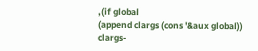,(if global
(append clargs (cons '&aux global))
clargs-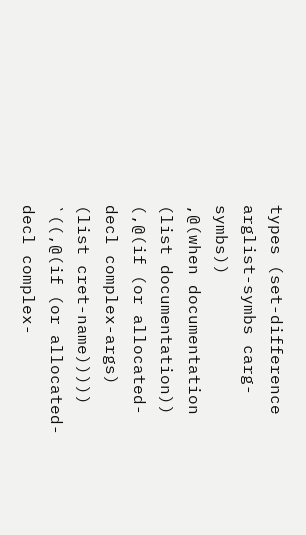types (set-difference arglist-symbs carg-symbs))
,@(when documentation (list documentation))
(,@(if (or allocated-decl complex-args)
(list cret-name)))))
`((,@(if (or allocated-decl complex-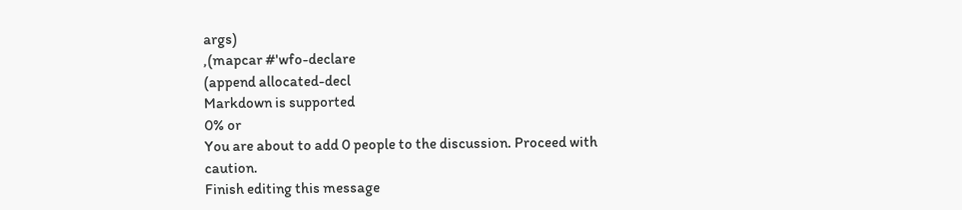args)
,(mapcar #'wfo-declare
(append allocated-decl
Markdown is supported
0% or
You are about to add 0 people to the discussion. Proceed with caution.
Finish editing this message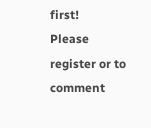first!
Please register or to comment